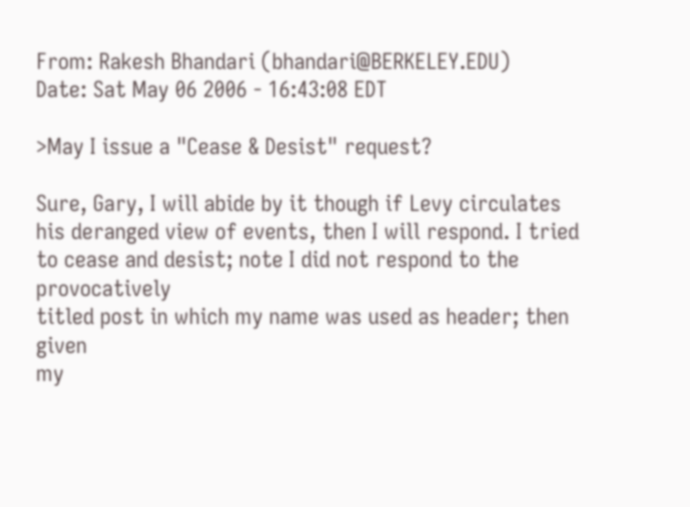From: Rakesh Bhandari (bhandari@BERKELEY.EDU)
Date: Sat May 06 2006 - 16:43:08 EDT

>May I issue a "Cease & Desist" request?

Sure, Gary, I will abide by it though if Levy circulates
his deranged view of events, then I will respond. I tried
to cease and desist; note I did not respond to the provocatively
titled post in which my name was used as header; then given
my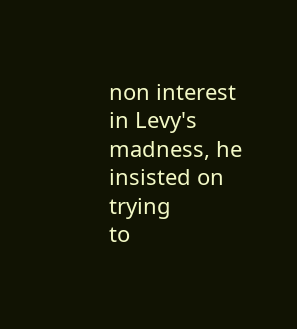non interest in Levy's madness, he insisted on trying
to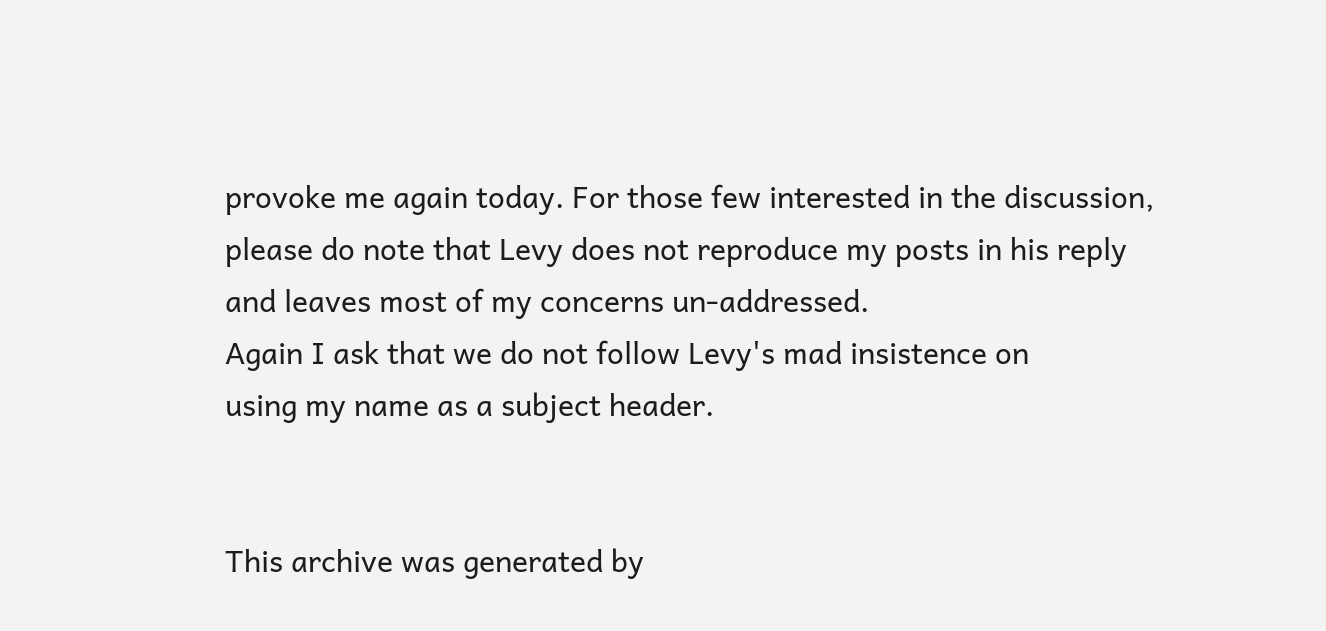provoke me again today. For those few interested in the discussion,
please do note that Levy does not reproduce my posts in his reply
and leaves most of my concerns un-addressed.
Again I ask that we do not follow Levy's mad insistence on
using my name as a subject header.


This archive was generated by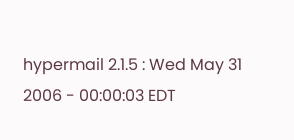hypermail 2.1.5 : Wed May 31 2006 - 00:00:03 EDT